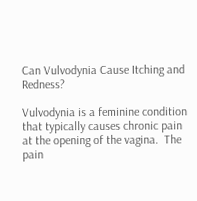Can Vulvodynia Cause Itching and Redness?

Vulvodynia is a feminine condition that typically causes chronic pain at the opening of the vagina.  The pain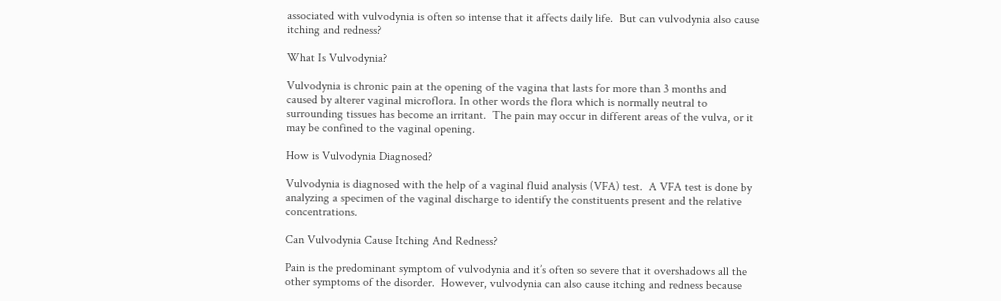associated with vulvodynia is often so intense that it affects daily life.  But can vulvodynia also cause itching and redness?

What Is Vulvodynia?

Vulvodynia is chronic pain at the opening of the vagina that lasts for more than 3 months and caused by alterer vaginal microflora. In other words the flora which is normally neutral to surrounding tissues has become an irritant.  The pain may occur in different areas of the vulva, or it may be confined to the vaginal opening.

How is Vulvodynia Diagnosed?

Vulvodynia is diagnosed with the help of a vaginal fluid analysis (VFA) test.  A VFA test is done by analyzing a specimen of the vaginal discharge to identify the constituents present and the relative concentrations.

Can Vulvodynia Cause Itching And Redness?

Pain is the predominant symptom of vulvodynia and it’s often so severe that it overshadows all the other symptoms of the disorder.  However, vulvodynia can also cause itching and redness because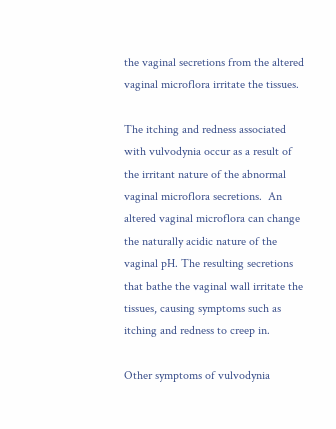the vaginal secretions from the altered vaginal microflora irritate the tissues.

The itching and redness associated with vulvodynia occur as a result of the irritant nature of the abnormal vaginal microflora secretions.  An altered vaginal microflora can change the naturally acidic nature of the vaginal pH. The resulting secretions that bathe the vaginal wall irritate the tissues, causing symptoms such as itching and redness to creep in.

Other symptoms of vulvodynia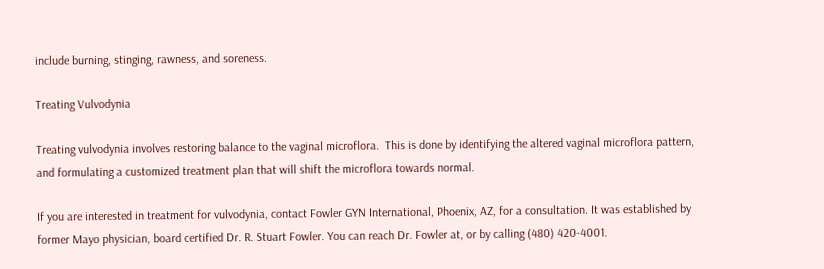include burning, stinging, rawness, and soreness.

Treating Vulvodynia

Treating vulvodynia involves restoring balance to the vaginal microflora.  This is done by identifying the altered vaginal microflora pattern, and formulating a customized treatment plan that will shift the microflora towards normal.

If you are interested in treatment for vulvodynia, contact Fowler GYN International, Phoenix, AZ, for a consultation. It was established by former Mayo physician, board certified Dr. R. Stuart Fowler. You can reach Dr. Fowler at, or by calling (480) 420-4001.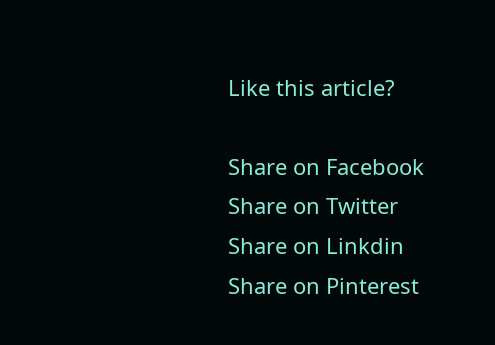Like this article?

Share on Facebook
Share on Twitter
Share on Linkdin
Share on Pinterest